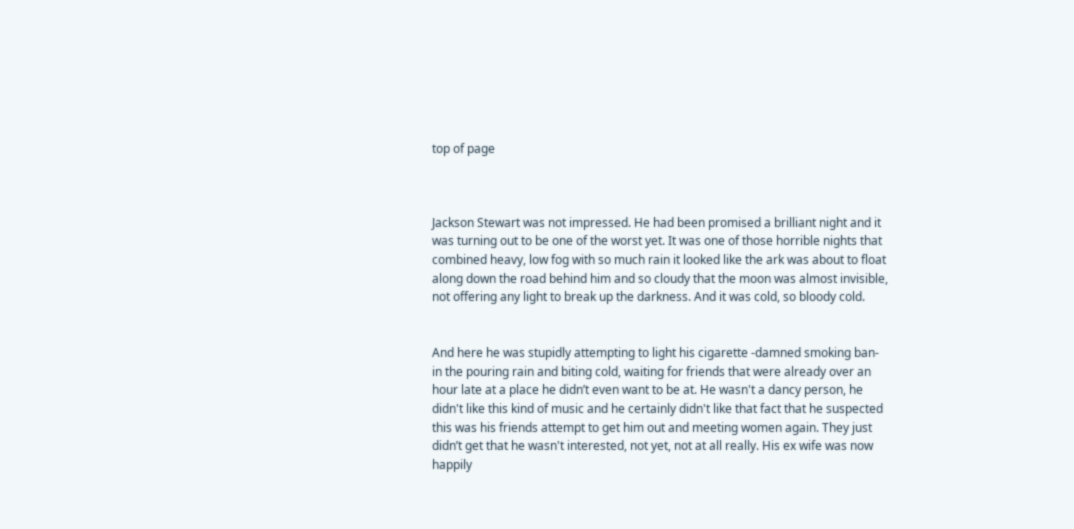top of page



Jackson Stewart was not impressed. He had been promised a brilliant night and it was turning out to be one of the worst yet. It was one of those horrible nights that combined heavy, low fog with so much rain it looked like the ark was about to float along down the road behind him and so cloudy that the moon was almost invisible, not offering any light to break up the darkness. And it was cold, so bloody cold.


And here he was stupidly attempting to light his cigarette -damned smoking ban- in the pouring rain and biting cold, waiting for friends that were already over an hour late at a place he didn’t even want to be at. He wasn't a dancy person, he didn't like this kind of music and he certainly didn't like that fact that he suspected this was his friends attempt to get him out and meeting women again. They just didn’t get that he wasn't interested, not yet, not at all really. His ex wife was now happily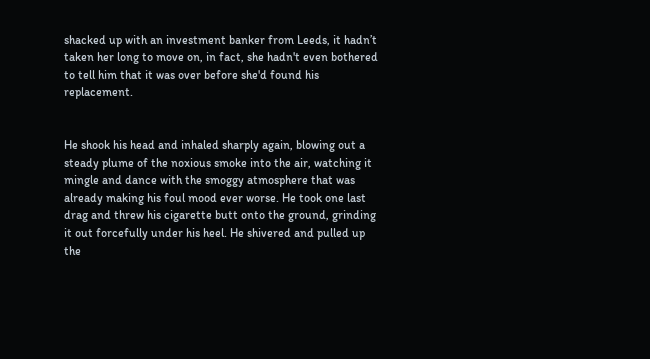shacked up with an investment banker from Leeds, it hadn’t taken her long to move on, in fact, she hadn't even bothered to tell him that it was over before she'd found his replacement.


He shook his head and inhaled sharply again, blowing out a steady plume of the noxious smoke into the air, watching it mingle and dance with the smoggy atmosphere that was already making his foul mood ever worse. He took one last drag and threw his cigarette butt onto the ground, grinding it out forcefully under his heel. He shivered and pulled up the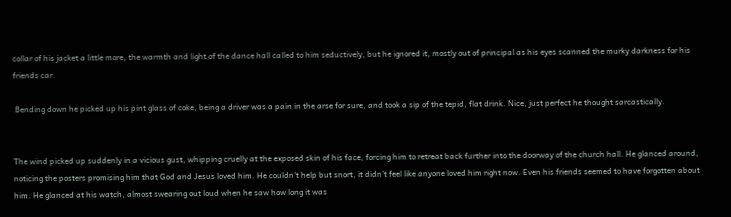collar of his jacket a little more, the warmth and light of the dance hall called to him seductively, but he ignored it, mostly out of principal as his eyes scanned the murky darkness for his friends car.

 Bending down he picked up his pint glass of coke, being a driver was a pain in the arse for sure, and took a sip of the tepid, flat drink. Nice, just perfect he thought sarcastically.


The wind picked up suddenly in a vicious gust, whipping cruelly at the exposed skin of his face, forcing him to retreat back further into the doorway of the church hall. He glanced around, noticing the posters promising him that God and Jesus loved him. He couldn't help but snort, it didn’t feel like anyone loved him right now. Even his friends seemed to have forgotten about him. He glanced at his watch, almost swearing out loud when he saw how long it was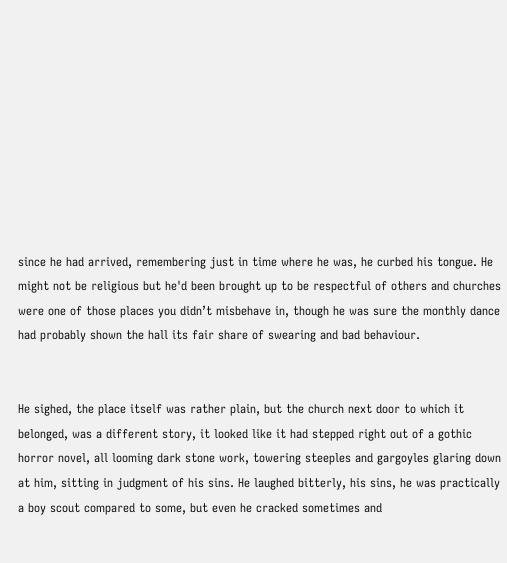since he had arrived, remembering just in time where he was, he curbed his tongue. He might not be religious but he'd been brought up to be respectful of others and churches were one of those places you didn’t misbehave in, though he was sure the monthly dance had probably shown the hall its fair share of swearing and bad behaviour.


He sighed, the place itself was rather plain, but the church next door to which it belonged, was a different story, it looked like it had stepped right out of a gothic horror novel, all looming dark stone work, towering steeples and gargoyles glaring down at him, sitting in judgment of his sins. He laughed bitterly, his sins, he was practically a boy scout compared to some, but even he cracked sometimes and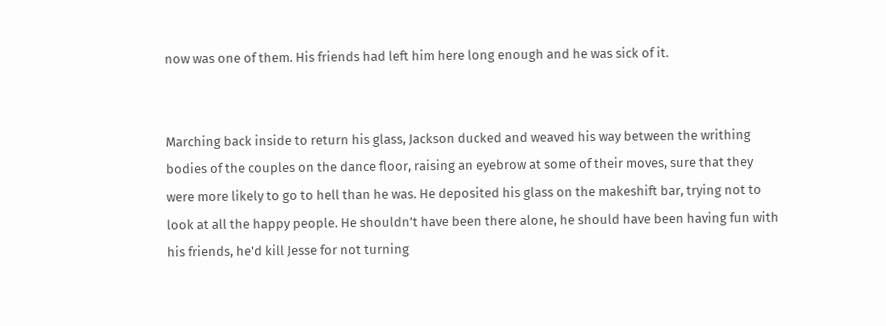now was one of them. His friends had left him here long enough and he was sick of it.


Marching back inside to return his glass, Jackson ducked and weaved his way between the writhing bodies of the couples on the dance floor, raising an eyebrow at some of their moves, sure that they were more likely to go to hell than he was. He deposited his glass on the makeshift bar, trying not to look at all the happy people. He shouldn’t have been there alone, he should have been having fun with his friends, he'd kill Jesse for not turning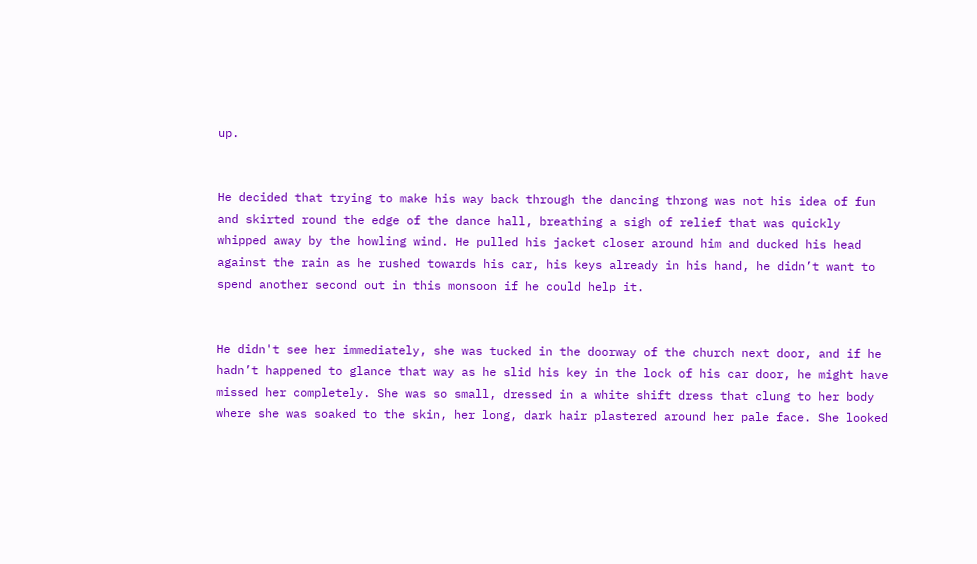up.


He decided that trying to make his way back through the dancing throng was not his idea of fun and skirted round the edge of the dance hall, breathing a sigh of relief that was quickly whipped away by the howling wind. He pulled his jacket closer around him and ducked his head against the rain as he rushed towards his car, his keys already in his hand, he didn’t want to spend another second out in this monsoon if he could help it.


He didn't see her immediately, she was tucked in the doorway of the church next door, and if he hadn’t happened to glance that way as he slid his key in the lock of his car door, he might have missed her completely. She was so small, dressed in a white shift dress that clung to her body where she was soaked to the skin, her long, dark hair plastered around her pale face. She looked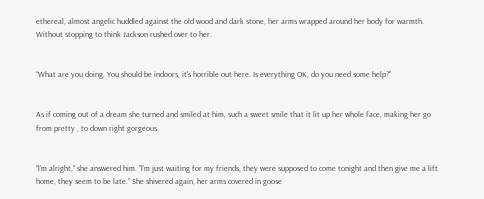ethereal, almost angelic huddled against the old wood and dark stone, her arms wrapped around her body for warmth. Without stopping to think Jackson rushed over to her.


“What are you doing, You should be indoors, it's horrible out here. Is everything OK, do you need some help?"


As if coming out of a dream she turned and smiled at him, such a sweet smile that it lit up her whole face, making her go from pretty , to down right gorgeous.


”l’m alright," she answered him. ”l’m just waiting for my friends, they were supposed to come tonight and then give me a lift home, they seem to be late.” She shivered again, her arms covered in goose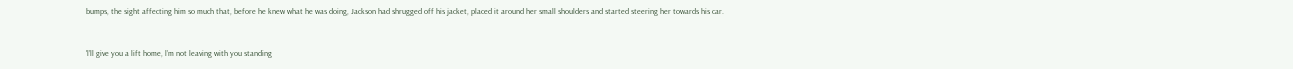bumps, the sight affecting him so much that, before he knew what he was doing, Jackson had shrugged off his jacket, placed it around her small shoulders and started steering her towards his car.


'l’ll give you a lift home, l’m not leaving with you standing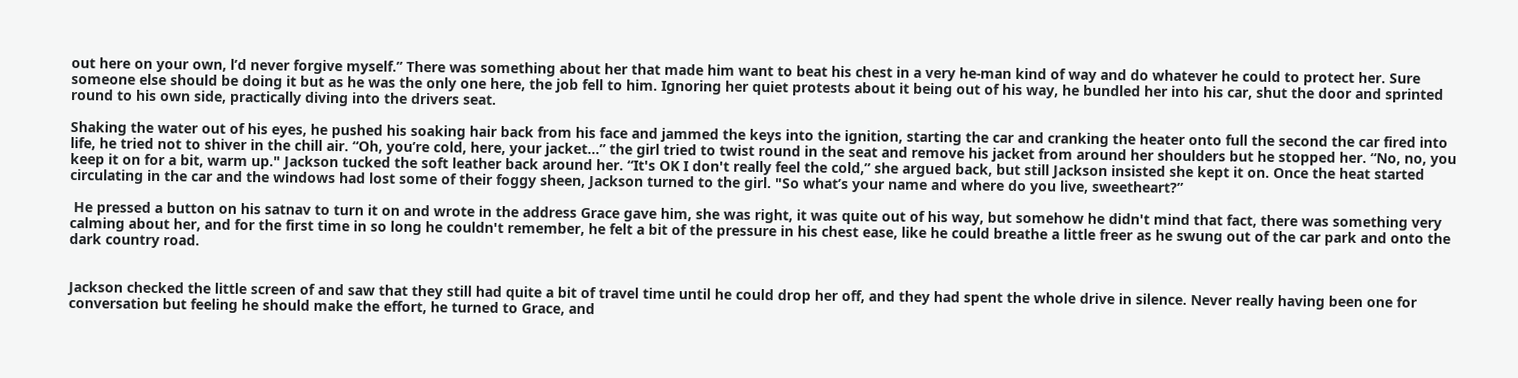out here on your own, l’d never forgive myself.” There was something about her that made him want to beat his chest in a very he-man kind of way and do whatever he could to protect her. Sure someone else should be doing it but as he was the only one here, the job fell to him. Ignoring her quiet protests about it being out of his way, he bundled her into his car, shut the door and sprinted round to his own side, practically diving into the drivers seat.

Shaking the water out of his eyes, he pushed his soaking hair back from his face and jammed the keys into the ignition, starting the car and cranking the heater onto full the second the car fired into life, he tried not to shiver in the chill air. “Oh, you’re cold, here, your jacket…” the girl tried to twist round in the seat and remove his jacket from around her shoulders but he stopped her. “No, no, you keep it on for a bit, warm up." Jackson tucked the soft leather back around her. “It's OK I don't really feel the cold,” she argued back, but still Jackson insisted she kept it on. Once the heat started circulating in the car and the windows had lost some of their foggy sheen, Jackson turned to the girl. "So what’s your name and where do you live, sweetheart?”

 He pressed a button on his satnav to turn it on and wrote in the address Grace gave him, she was right, it was quite out of his way, but somehow he didn't mind that fact, there was something very calming about her, and for the first time in so long he couldn't remember, he felt a bit of the pressure in his chest ease, like he could breathe a little freer as he swung out of the car park and onto the dark country road.


Jackson checked the little screen of and saw that they still had quite a bit of travel time until he could drop her off, and they had spent the whole drive in silence. Never really having been one for conversation but feeling he should make the effort, he turned to Grace, and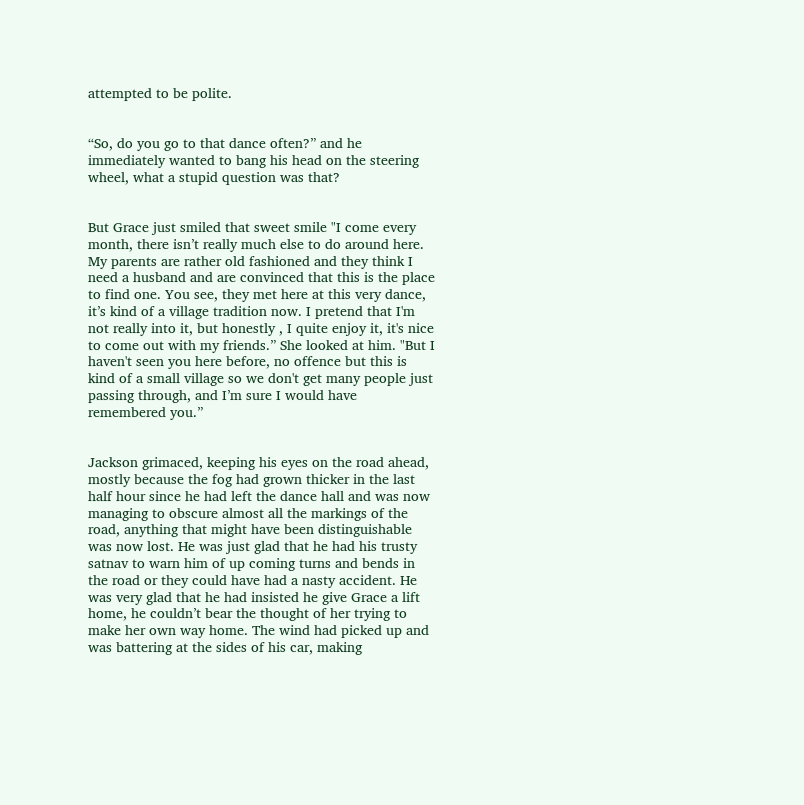attempted to be polite.


“So, do you go to that dance often?” and he immediately wanted to bang his head on the steering wheel, what a stupid question was that?


But Grace just smiled that sweet smile "I come every month, there isn’t really much else to do around here. My parents are rather old fashioned and they think I need a husband and are convinced that this is the place to find one. You see, they met here at this very dance, it’s kind of a village tradition now. I pretend that I'm not really into it, but honestly , I quite enjoy it, it's nice to come out with my friends.” She looked at him. "But I haven't seen you here before, no offence but this is kind of a small village so we don't get many people just passing through, and I’m sure I would have remembered you.”


Jackson grimaced, keeping his eyes on the road ahead, mostly because the fog had grown thicker in the last half hour since he had left the dance hall and was now managing to obscure almost all the markings of the road, anything that might have been distinguishable was now lost. He was just glad that he had his trusty satnav to warn him of up coming turns and bends in the road or they could have had a nasty accident. He was very glad that he had insisted he give Grace a lift home, he couldn’t bear the thought of her trying to make her own way home. The wind had picked up and was battering at the sides of his car, making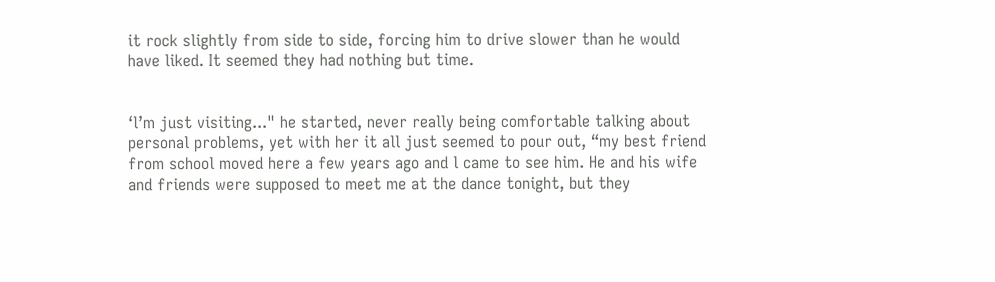it rock slightly from side to side, forcing him to drive slower than he would have liked. It seemed they had nothing but time.


‘l’m just visiting..." he started, never really being comfortable talking about personal problems, yet with her it all just seemed to pour out, “my best friend from school moved here a few years ago and l came to see him. He and his wife and friends were supposed to meet me at the dance tonight, but they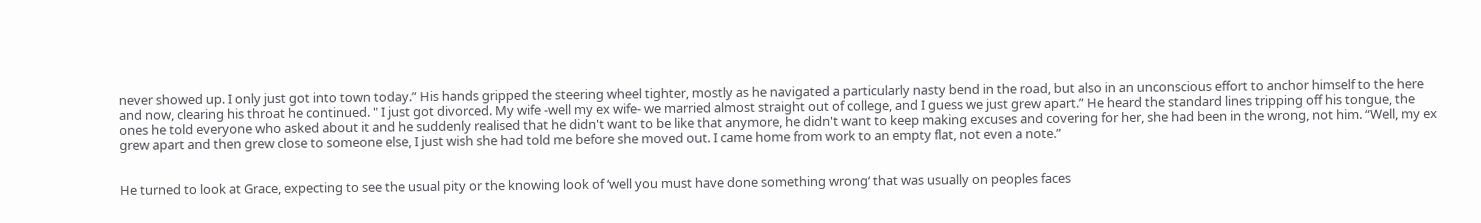never showed up. I only just got into town today.” His hands gripped the steering wheel tighter, mostly as he navigated a particularly nasty bend in the road, but also in an unconscious effort to anchor himself to the here and now, clearing his throat he continued. " I just got divorced. My wife -well my ex wife- we married almost straight out of college, and I guess we just grew apart.” He heard the standard lines tripping off his tongue, the ones he told everyone who asked about it and he suddenly realised that he didn't want to be like that anymore, he didn't want to keep making excuses and covering for her, she had been in the wrong, not him. “Well, my ex grew apart and then grew close to someone else, I just wish she had told me before she moved out. I came home from work to an empty flat, not even a note.”


He turned to look at Grace, expecting to see the usual pity or the knowing look of ‘well you must have done something wrong‘ that was usually on peoples faces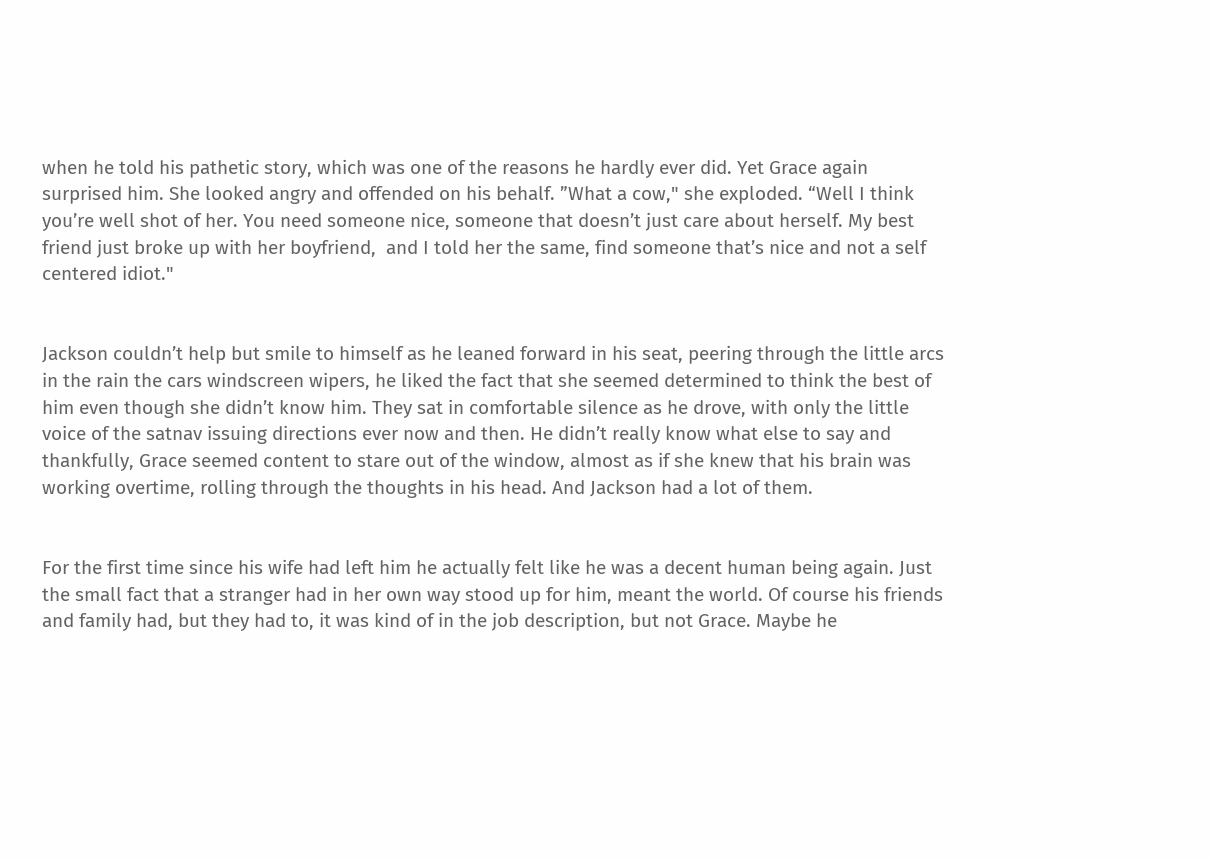when he told his pathetic story, which was one of the reasons he hardly ever did. Yet Grace again surprised him. She looked angry and offended on his behalf. ”What a cow," she exploded. “Well I think you’re well shot of her. You need someone nice, someone that doesn’t just care about herself. My best friend just broke up with her boyfriend,  and I told her the same, find someone that’s nice and not a self centered idiot."


Jackson couldn’t help but smile to himself as he leaned forward in his seat, peering through the little arcs in the rain the cars windscreen wipers, he liked the fact that she seemed determined to think the best of him even though she didn’t know him. They sat in comfortable silence as he drove, with only the little voice of the satnav issuing directions ever now and then. He didn’t really know what else to say and thankfully, Grace seemed content to stare out of the window, almost as if she knew that his brain was working overtime, rolling through the thoughts in his head. And Jackson had a lot of them.


For the first time since his wife had left him he actually felt like he was a decent human being again. Just the small fact that a stranger had in her own way stood up for him, meant the world. Of course his friends and family had, but they had to, it was kind of in the job description, but not Grace. Maybe he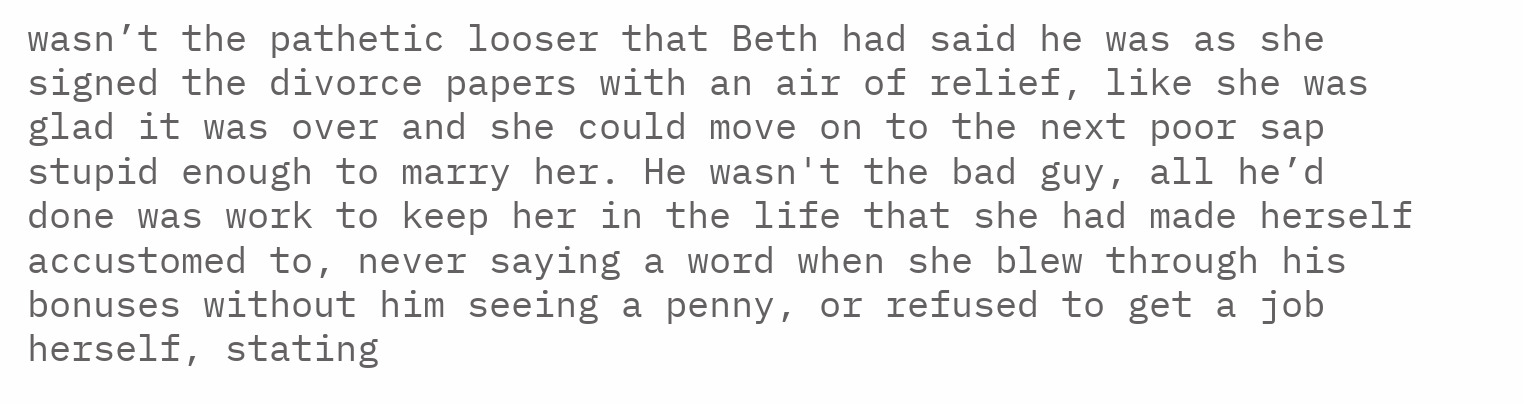wasn’t the pathetic looser that Beth had said he was as she signed the divorce papers with an air of relief, like she was glad it was over and she could move on to the next poor sap stupid enough to marry her. He wasn't the bad guy, all he’d done was work to keep her in the life that she had made herself accustomed to, never saying a word when she blew through his bonuses without him seeing a penny, or refused to get a job herself, stating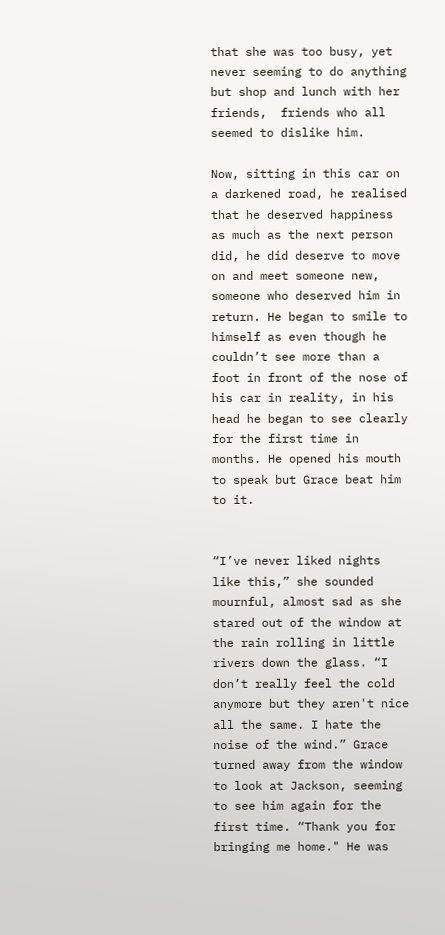that she was too busy, yet never seeming to do anything but shop and lunch with her friends,  friends who all seemed to dislike him.

Now, sitting in this car on a darkened road, he realised that he deserved happiness as much as the next person did, he did deserve to move on and meet someone new, someone who deserved him in return. He began to smile to himself as even though he couldn’t see more than a foot in front of the nose of his car in reality, in his head he began to see clearly for the first time in months. He opened his mouth to speak but Grace beat him to it.


“I’ve never liked nights like this,” she sounded mournful, almost sad as she stared out of the window at the rain rolling in little rivers down the glass. “I don’t really feel the cold anymore but they aren't nice all the same. I hate the noise of the wind.” Grace turned away from the window to look at Jackson, seeming to see him again for the first time. “Thank you for bringing me home." He was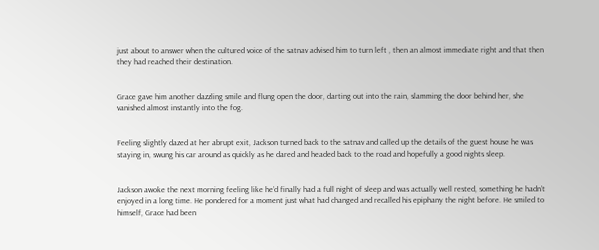just about to answer when the cultured voice of the satnav advised him to turn left , then an almost immediate right and that then they had reached their destination.


Grace gave him another dazzling smile and flung open the door, darting out into the rain, slamming the door behind her, she vanished almost instantly into the fog.


Feeling slightly dazed at her abrupt exit, Jackson turned back to the satnav and called up the details of the guest house he was staying in, swung his car around as quickly as he dared and headed back to the road and hopefully a good nights sleep.


Jackson awoke the next morning feeling like he’d finally had a full night of sleep and was actually well rested, something he hadn’t enjoyed in a long time. He pondered for a moment just what had changed and recalled his epiphany the night before. He smiled to himself, Grace had been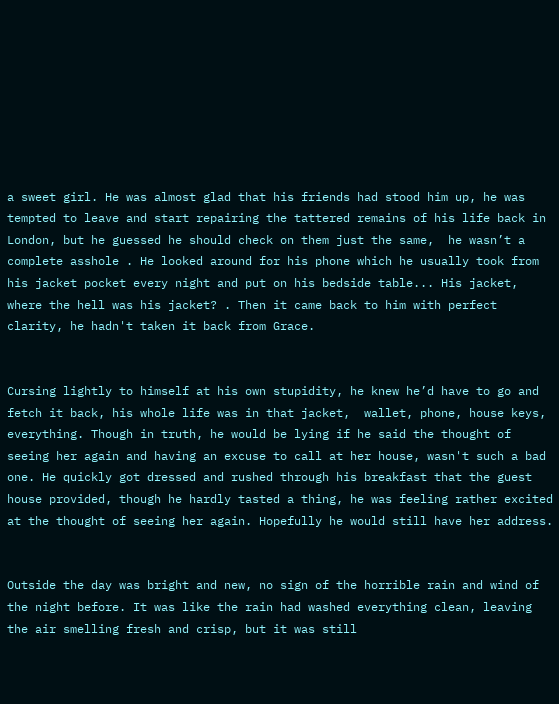a sweet girl. He was almost glad that his friends had stood him up, he was tempted to leave and start repairing the tattered remains of his life back in London, but he guessed he should check on them just the same,  he wasn’t a complete asshole . He looked around for his phone which he usually took from his jacket pocket every night and put on his bedside table... His jacket, where the hell was his jacket? . Then it came back to him with perfect clarity, he hadn't taken it back from Grace.


Cursing lightly to himself at his own stupidity, he knew he’d have to go and fetch it back, his whole life was in that jacket,  wallet, phone, house keys, everything. Though in truth, he would be lying if he said the thought of seeing her again and having an excuse to call at her house, wasn't such a bad one. He quickly got dressed and rushed through his breakfast that the guest house provided, though he hardly tasted a thing, he was feeling rather excited at the thought of seeing her again. Hopefully he would still have her address.


Outside the day was bright and new, no sign of the horrible rain and wind of the night before. It was like the rain had washed everything clean, leaving the air smelling fresh and crisp, but it was still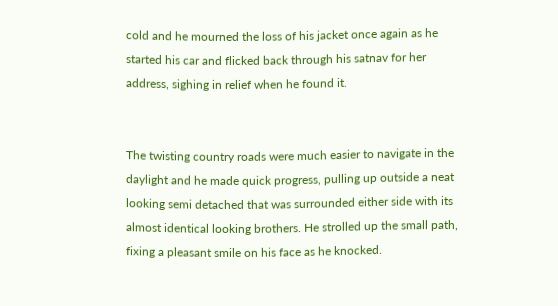cold and he mourned the loss of his jacket once again as he started his car and flicked back through his satnav for her address, sighing in relief when he found it.


The twisting country roads were much easier to navigate in the daylight and he made quick progress, pulling up outside a neat looking semi detached that was surrounded either side with its almost identical looking brothers. He strolled up the small path, fixing a pleasant smile on his face as he knocked.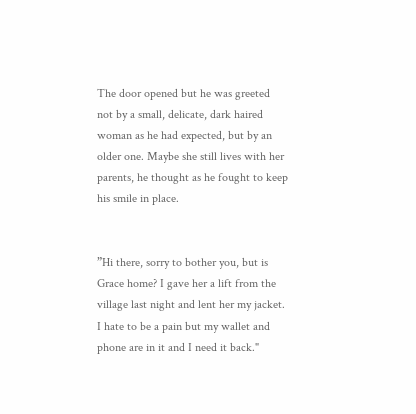The door opened but he was greeted not by a small, delicate, dark haired woman as he had expected, but by an older one. Maybe she still lives with her parents, he thought as he fought to keep his smile in place.


”Hi there, sorry to bother you, but is Grace home? I gave her a lift from the village last night and lent her my jacket. I hate to be a pain but my wallet and phone are in it and I need it back."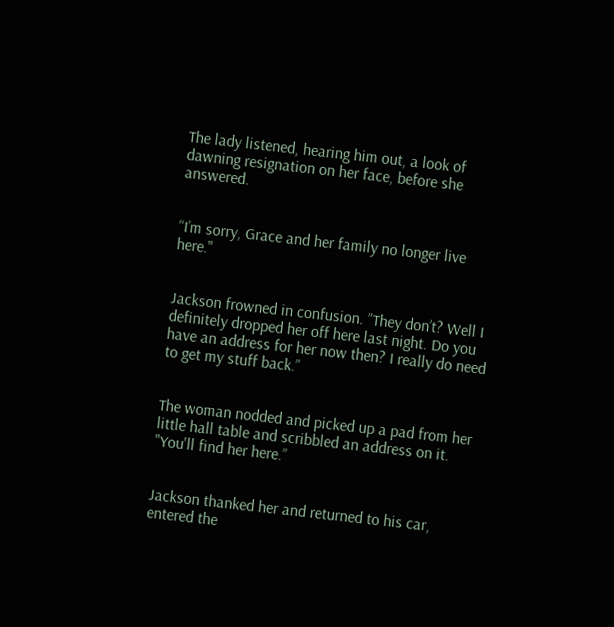The lady listened, hearing him out, a look of dawning resignation on her face, before she answered.


“I’m sorry, Grace and her family no longer live here."


Jackson frowned in confusion. ”They don’t? Well I definitely dropped her off here last night. Do you have an address for her now then? I really do need to get my stuff back.”


The woman nodded and picked up a pad from her little hall table and scribbled an address on it. "You'll find her here.”


Jackson thanked her and returned to his car, entered the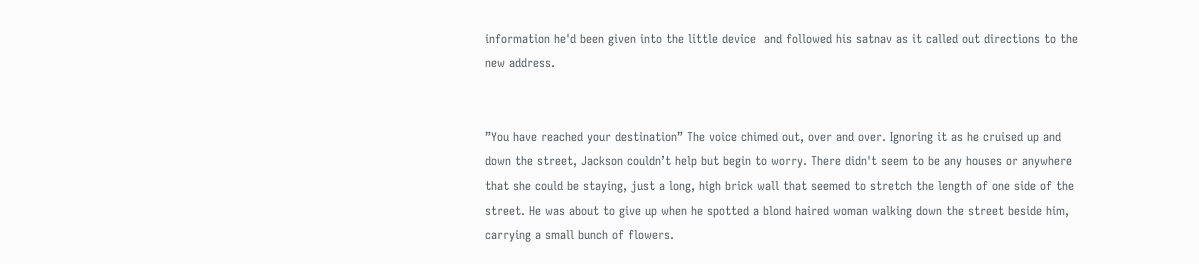information he'd been given into the little device  and followed his satnav as it called out directions to the new address.


”You have reached your destination” The voice chimed out, over and over. Ignoring it as he cruised up and down the street, Jackson couldn’t help but begin to worry. There didn't seem to be any houses or anywhere that she could be staying, just a long, high brick wall that seemed to stretch the length of one side of the street. He was about to give up when he spotted a blond haired woman walking down the street beside him, carrying a small bunch of flowers.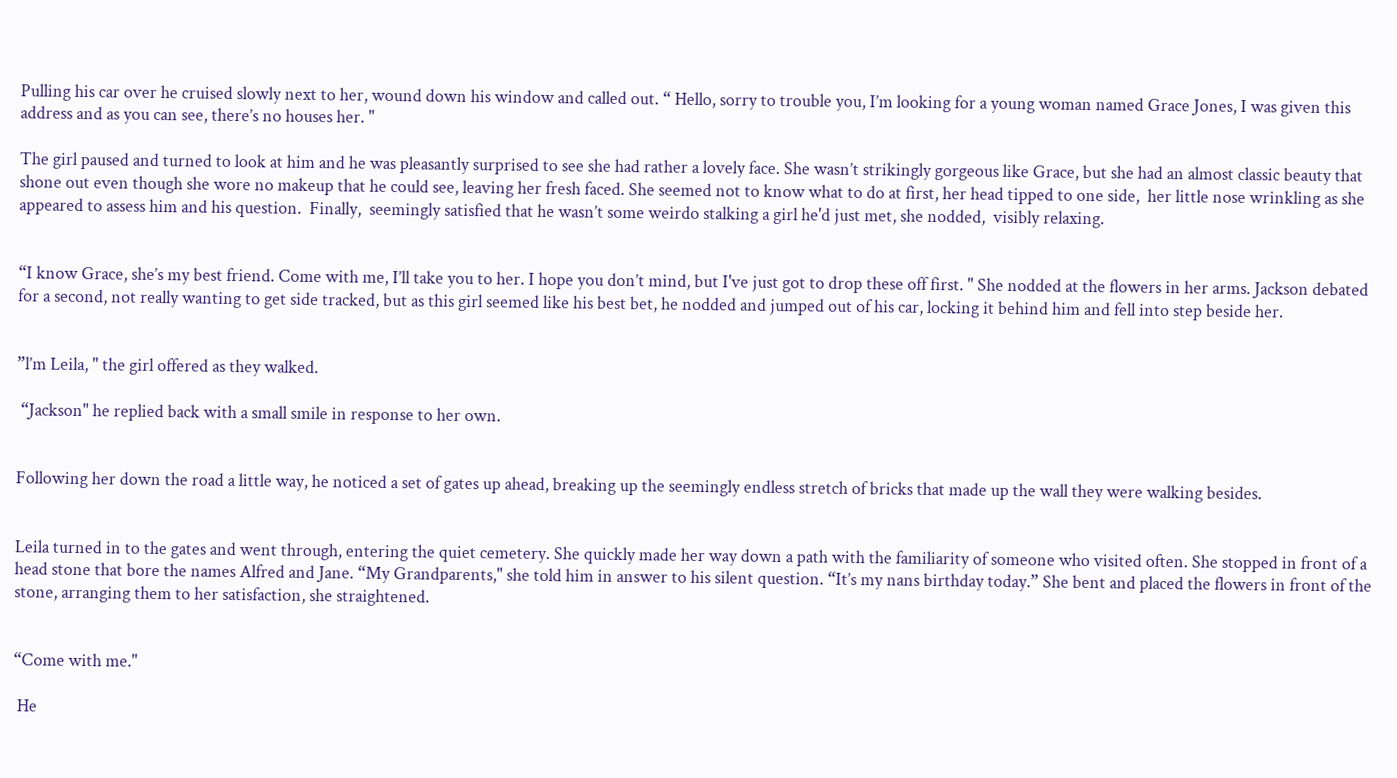Pulling his car over he cruised slowly next to her, wound down his window and called out. “ Hello, sorry to trouble you, I’m looking for a young woman named Grace Jones, I was given this address and as you can see, there’s no houses her. "

The girl paused and turned to look at him and he was pleasantly surprised to see she had rather a lovely face. She wasn’t strikingly gorgeous like Grace, but she had an almost classic beauty that shone out even though she wore no makeup that he could see, leaving her fresh faced. She seemed not to know what to do at first, her head tipped to one side,  her little nose wrinkling as she appeared to assess him and his question.  Finally,  seemingly satisfied that he wasn’t some weirdo stalking a girl he'd just met, she nodded,  visibly relaxing.


“I know Grace, she’s my best friend. Come with me, I’ll take you to her. I hope you don’t mind, but I've just got to drop these off first. " She nodded at the flowers in her arms. Jackson debated for a second, not really wanting to get side tracked, but as this girl seemed like his best bet, he nodded and jumped out of his car, locking it behind him and fell into step beside her.


”l’m Leila, " the girl offered as they walked.

 “Jackson" he replied back with a small smile in response to her own.


Following her down the road a little way, he noticed a set of gates up ahead, breaking up the seemingly endless stretch of bricks that made up the wall they were walking besides.


Leila turned in to the gates and went through, entering the quiet cemetery. She quickly made her way down a path with the familiarity of someone who visited often. She stopped in front of a head stone that bore the names Alfred and Jane. “My Grandparents," she told him in answer to his silent question. “It’s my nans birthday today.” She bent and placed the flowers in front of the stone, arranging them to her satisfaction, she straightened.


“Come with me."

 He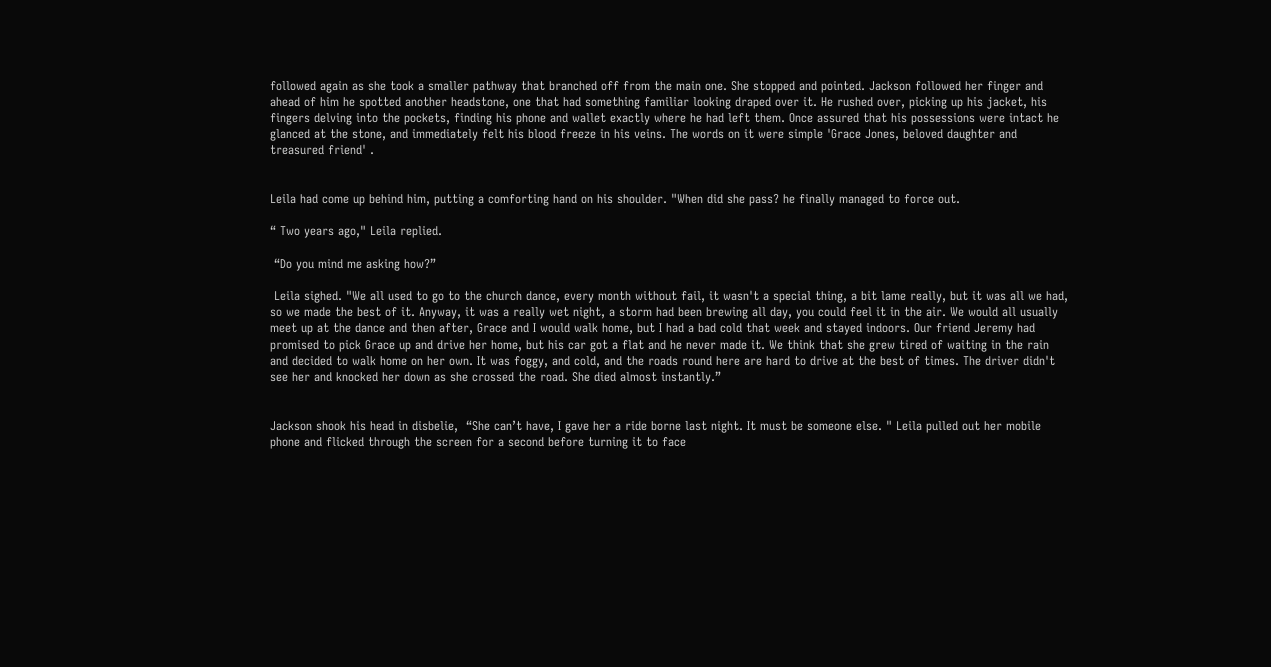followed again as she took a smaller pathway that branched off from the main one. She stopped and pointed. Jackson followed her finger and ahead of him he spotted another headstone, one that had something familiar looking draped over it. He rushed over, picking up his jacket, his fingers delving into the pockets, finding his phone and wallet exactly where he had left them. Once assured that his possessions were intact he glanced at the stone, and immediately felt his blood freeze in his veins. The words on it were simple 'Grace Jones, beloved daughter and treasured friend' .


Leila had come up behind him, putting a comforting hand on his shoulder. "When did she pass? he finally managed to force out.

“ Two years ago," Leila replied.

 “Do you mind me asking how?”

 Leila sighed. "We all used to go to the church dance, every month without fail, it wasn't a special thing, a bit lame really, but it was all we had, so we made the best of it. Anyway, it was a really wet night, a storm had been brewing all day, you could feel it in the air. We would all usually meet up at the dance and then after, Grace and I would walk home, but I had a bad cold that week and stayed indoors. Our friend Jeremy had promised to pick Grace up and drive her home, but his car got a flat and he never made it. We think that she grew tired of waiting in the rain and decided to walk home on her own. It was foggy, and cold, and the roads round here are hard to drive at the best of times. The driver didn't see her and knocked her down as she crossed the road. She died almost instantly.”


Jackson shook his head in disbelie,  “She can’t have, I gave her a ride borne last night. It must be someone else. " Leila pulled out her mobile phone and flicked through the screen for a second before turning it to face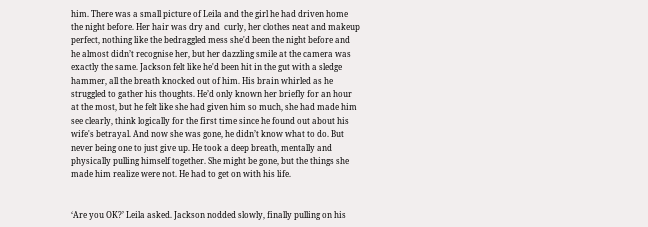him. There was a small picture of Leila and the girl he had driven home the night before. Her hair was dry and  curly, her clothes neat and makeup perfect, nothing like the bedraggled mess she'd been the night before and he almost didn’t recognise her, but her dazzling smile at the camera was exactly the same. Jackson felt like he'd been hit in the gut with a sledge hammer, all the breath knocked out of him. His brain whirled as he struggled to gather his thoughts. He’d only known her briefly for an hour at the most, but he felt like she had given him so much, she had made him see clearly, think logically for the first time since he found out about his wife's betrayal. And now she was gone, he didn’t know what to do. But never being one to just give up. He took a deep breath, mentally and physically pulling himself together. She might be gone, but the things she made him realize were not. He had to get on with his life.


‘Are you OK?’ Leila asked. Jackson nodded slowly, finally pulling on his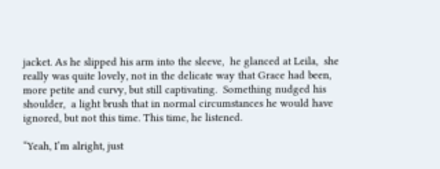jacket. As he slipped his arm into the sleeve,  he glanced at Leila,  she really was quite lovely, not in the delicate way that Grace had been, more petite and curvy, but still captivating.  Something nudged his shoulder,  a light brush that in normal circumstances he would have ignored, but not this time. This time, he listened.

“Yeah, I’m alright, just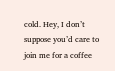cold. Hey, I don’t suppose you’d care to join me for a coffee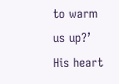to warm us up?’ His heart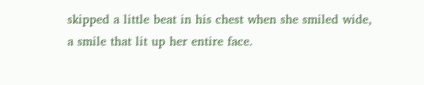skipped a little beat in his chest when she smiled wide, a smile that lit up her entire face.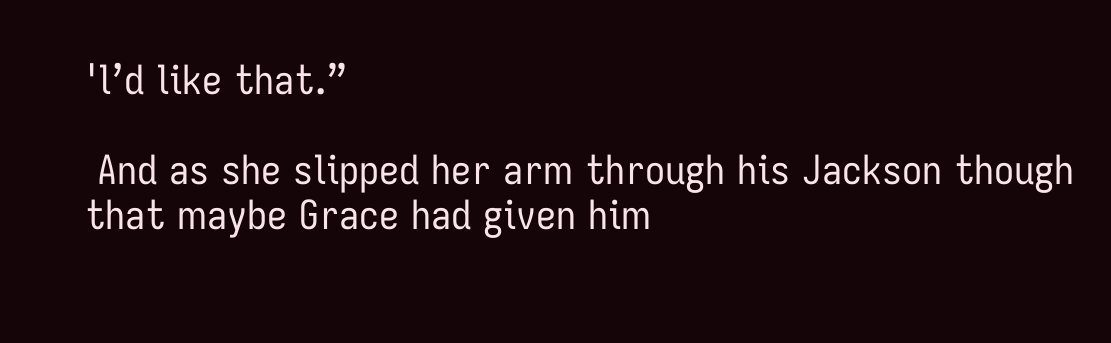'l’d like that.”

 And as she slipped her arm through his Jackson though that maybe Grace had given him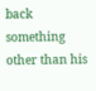back something other than his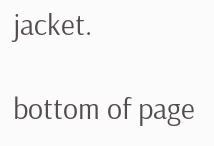jacket.

bottom of page